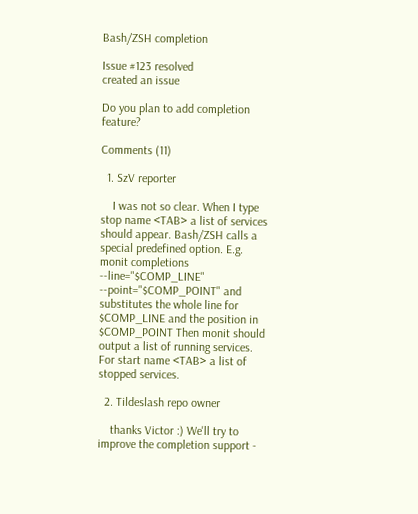Bash/ZSH completion

Issue #123 resolved
created an issue

Do you plan to add completion feature?

Comments (11)

  1. SzV reporter

    I was not so clear. When I type stop name <TAB> a list of services should appear. Bash/ZSH calls a special predefined option. E.g. monit completions --line="$COMP_LINE" --point="$COMP_POINT" and substitutes the whole line for $COMP_LINE and the position in $COMP_POINT Then monit should output a list of running services. For start name <TAB> a list of stopped services.

  2. Tildeslash repo owner

    thanks Victor :) We'll try to improve the completion support -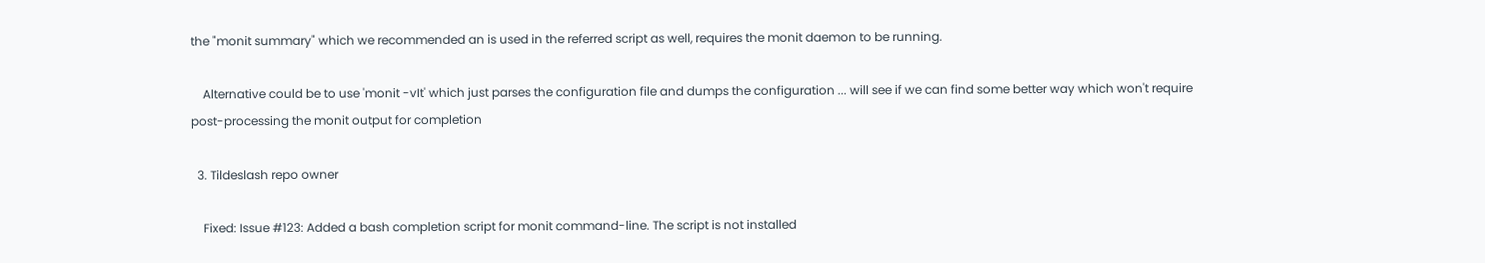the "monit summary" which we recommended an is used in the referred script as well, requires the monit daemon to be running.

    Alternative could be to use 'monit -vIt' which just parses the configuration file and dumps the configuration ... will see if we can find some better way which won't require post-processing the monit output for completion

  3. Tildeslash repo owner

    Fixed: Issue #123: Added a bash completion script for monit command-line. The script is not installed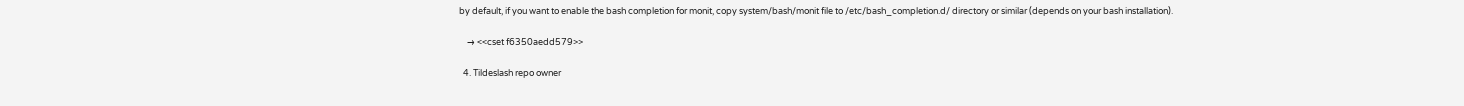by default, if you want to enable the bash completion for monit, copy system/bash/monit file to /etc/bash_completion.d/ directory or similar (depends on your bash installation).

    → <<cset f6350aedd579>>

  4. Tildeslash repo owner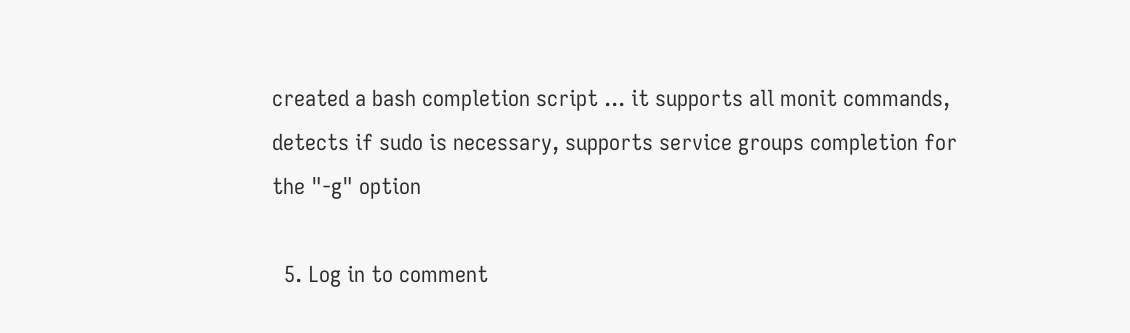created a bash completion script ... it supports all monit commands, detects if sudo is necessary, supports service groups completion for the "-g" option

  5. Log in to comment